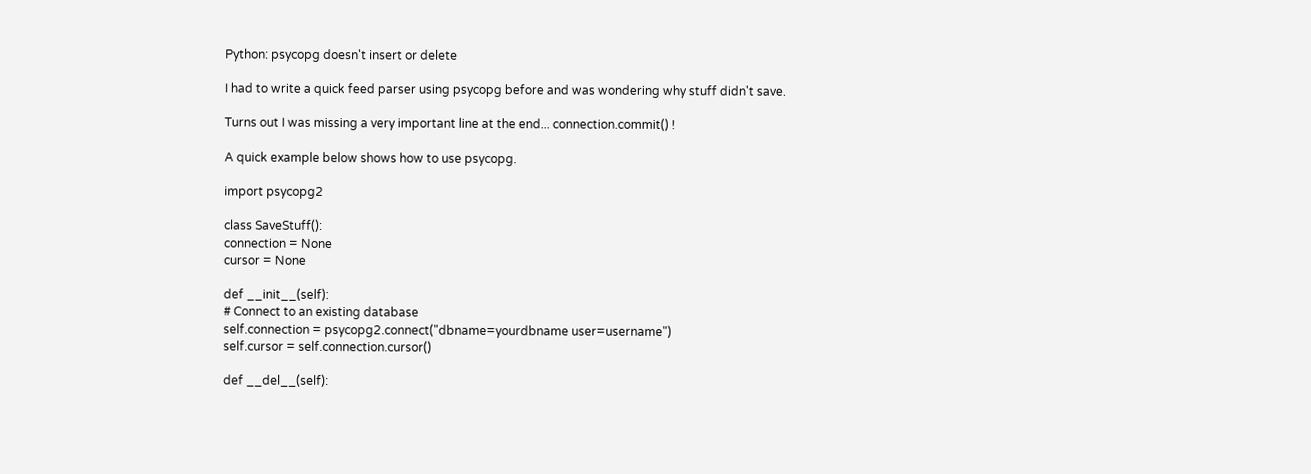Python: psycopg doesn't insert or delete

I had to write a quick feed parser using psycopg before and was wondering why stuff didn't save.

Turns out I was missing a very important line at the end... connection.commit() !

A quick example below shows how to use psycopg.

import psycopg2

class SaveStuff():
connection = None
cursor = None

def __init__(self):
# Connect to an existing database
self.connection = psycopg2.connect("dbname=yourdbname user=username")
self.cursor = self.connection.cursor()

def __del__(self):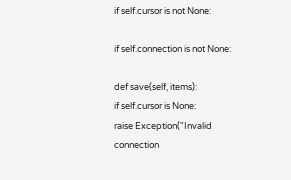if self.cursor is not None:

if self.connection is not None:

def save(self, items):
if self.cursor is None:
raise Exception("Invalid connection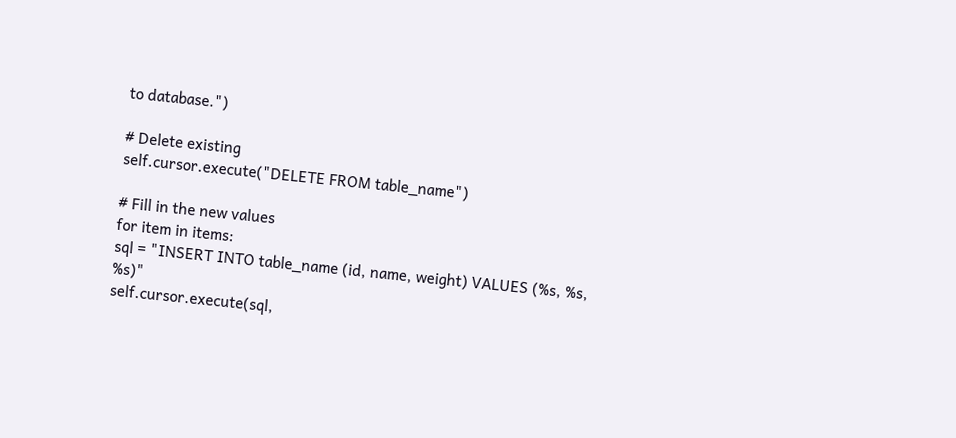to database.")

# Delete existing
self.cursor.execute("DELETE FROM table_name")

# Fill in the new values
for item in items:
sql = "INSERT INTO table_name (id, name, weight) VALUES (%s, %s, %s)"
self.cursor.execute(sql,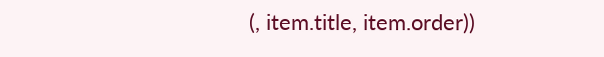(, item.title, item.order))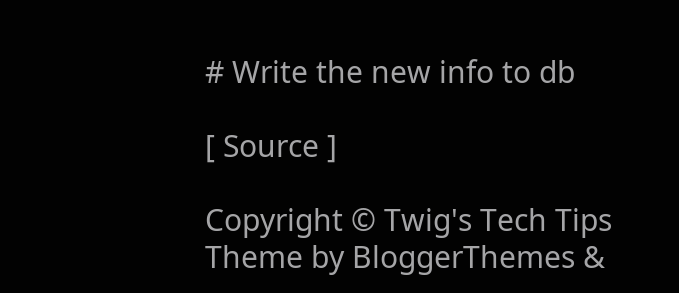# Write the new info to db

[ Source ]

Copyright © Twig's Tech Tips
Theme by BloggerThemes &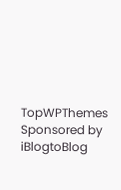TopWPThemes Sponsored by iBlogtoBlog